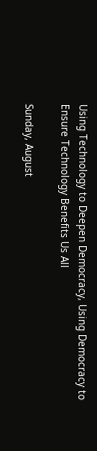Using Technology to Deepen Democracy, Using Democracy to Ensure Technology Benefits Us All

Sunday, August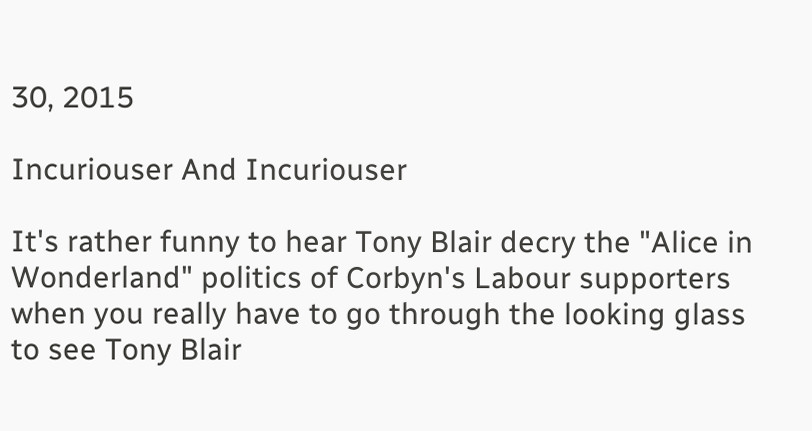30, 2015

Incuriouser And Incuriouser

It's rather funny to hear Tony Blair decry the "Alice in Wonderland" politics of Corbyn's Labour supporters when you really have to go through the looking glass to see Tony Blair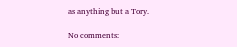as anything but a Tory.

No comments: